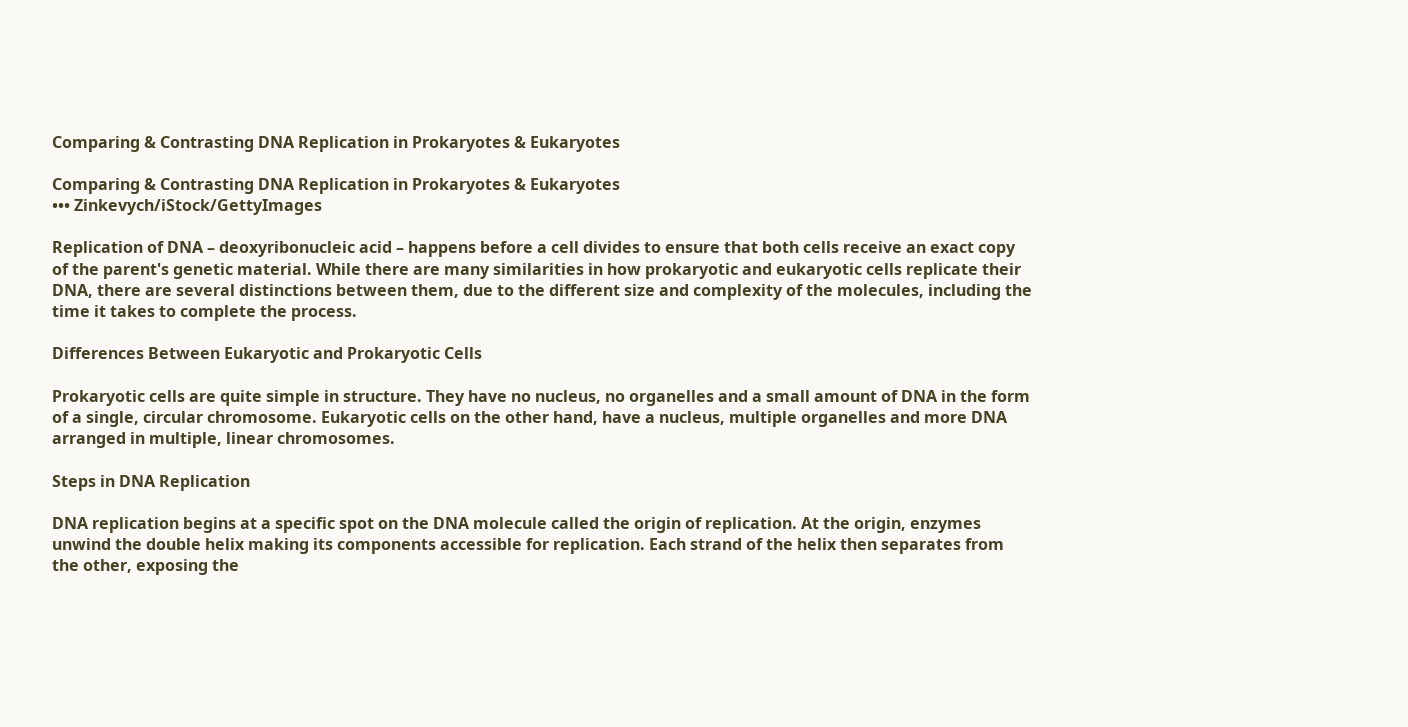Comparing & Contrasting DNA Replication in Prokaryotes & Eukaryotes

Comparing & Contrasting DNA Replication in Prokaryotes & Eukaryotes
••• Zinkevych/iStock/GettyImages

Replication of DNA – deoxyribonucleic acid – happens before a cell divides to ensure that both cells receive an exact copy of the parent's genetic material. While there are many similarities in how prokaryotic and eukaryotic cells replicate their DNA, there are several distinctions between them, due to the different size and complexity of the molecules, including the time it takes to complete the process.

Differences Between Eukaryotic and Prokaryotic Cells

Prokaryotic cells are quite simple in structure. They have no nucleus, no organelles and a small amount of DNA in the form of a single, circular chromosome. Eukaryotic cells on the other hand, have a nucleus, multiple organelles and more DNA arranged in multiple, linear chromosomes.

Steps in DNA Replication

DNA replication begins at a specific spot on the DNA molecule called the origin of replication. At the origin, enzymes unwind the double helix making its components accessible for replication. Each strand of the helix then separates from the other, exposing the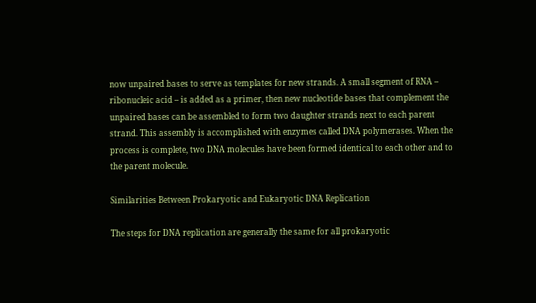now unpaired bases to serve as templates for new strands. A small segment of RNA – ribonucleic acid – is added as a primer, then new nucleotide bases that complement the unpaired bases can be assembled to form two daughter strands next to each parent strand. This assembly is accomplished with enzymes called DNA polymerases. When the process is complete, two DNA molecules have been formed identical to each other and to the parent molecule.

Similarities Between Prokaryotic and Eukaryotic DNA Replication

The steps for DNA replication are generally the same for all prokaryotic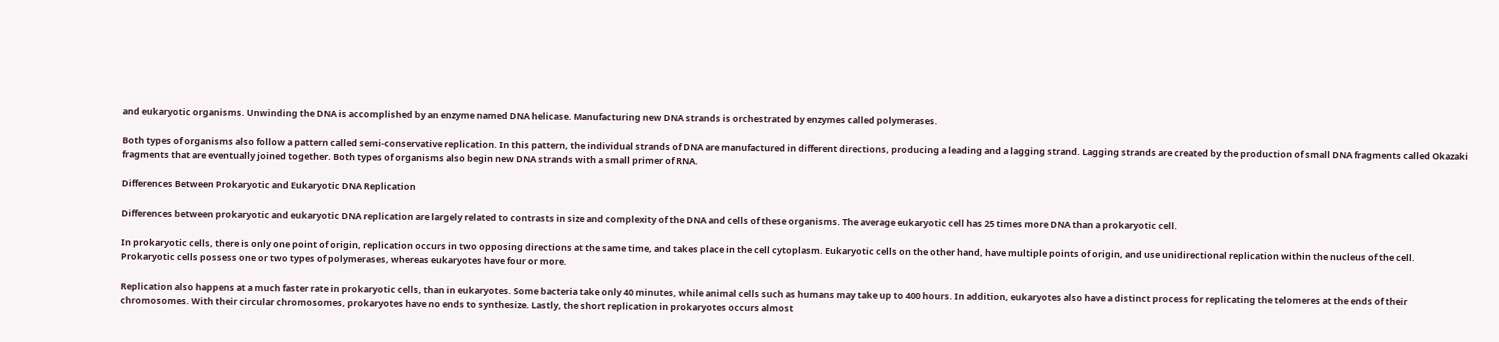and eukaryotic organisms. Unwinding the DNA is accomplished by an enzyme named DNA helicase. Manufacturing new DNA strands is orchestrated by enzymes called polymerases.

Both types of organisms also follow a pattern called semi-conservative replication. In this pattern, the individual strands of DNA are manufactured in different directions, producing a leading and a lagging strand. Lagging strands are created by the production of small DNA fragments called Okazaki fragments that are eventually joined together. Both types of organisms also begin new DNA strands with a small primer of RNA.

Differences Between Prokaryotic and Eukaryotic DNA Replication

Differences between prokaryotic and eukaryotic DNA replication are largely related to contrasts in size and complexity of the DNA and cells of these organisms. The average eukaryotic cell has 25 times more DNA than a prokaryotic cell.

In prokaryotic cells, there is only one point of origin, replication occurs in two opposing directions at the same time, and takes place in the cell cytoplasm. Eukaryotic cells on the other hand, have multiple points of origin, and use unidirectional replication within the nucleus of the cell. Prokaryotic cells possess one or two types of polymerases, whereas eukaryotes have four or more.

Replication also happens at a much faster rate in prokaryotic cells, than in eukaryotes. Some bacteria take only 40 minutes, while animal cells such as humans may take up to 400 hours. In addition, eukaryotes also have a distinct process for replicating the telomeres at the ends of their chromosomes. With their circular chromosomes, prokaryotes have no ends to synthesize. Lastly, the short replication in prokaryotes occurs almost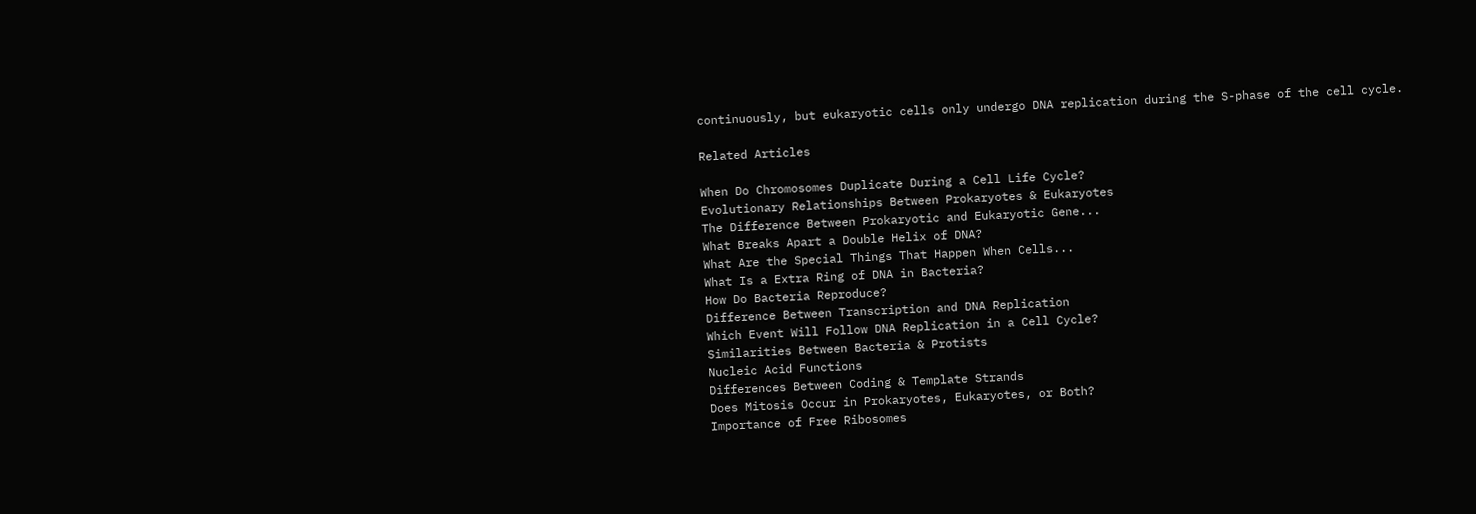continuously, but eukaryotic cells only undergo DNA replication during the S-phase of the cell cycle.

Related Articles

When Do Chromosomes Duplicate During a Cell Life Cycle?
Evolutionary Relationships Between Prokaryotes & Eukaryotes
The Difference Between Prokaryotic and Eukaryotic Gene...
What Breaks Apart a Double Helix of DNA?
What Are the Special Things That Happen When Cells...
What Is a Extra Ring of DNA in Bacteria?
How Do Bacteria Reproduce?
Difference Between Transcription and DNA Replication
Which Event Will Follow DNA Replication in a Cell Cycle?
Similarities Between Bacteria & Protists
Nucleic Acid Functions
Differences Between Coding & Template Strands
Does Mitosis Occur in Prokaryotes, Eukaryotes, or Both?
Importance of Free Ribosomes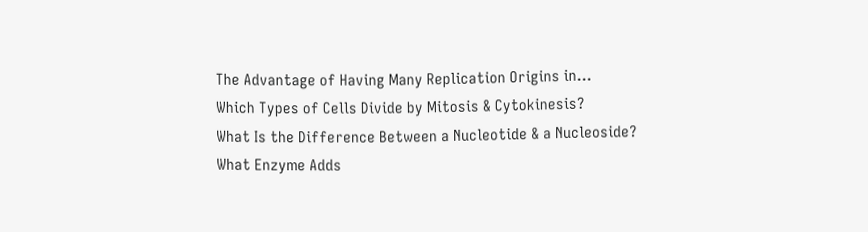The Advantage of Having Many Replication Origins in...
Which Types of Cells Divide by Mitosis & Cytokinesis?
What Is the Difference Between a Nucleotide & a Nucleoside?
What Enzyme Adds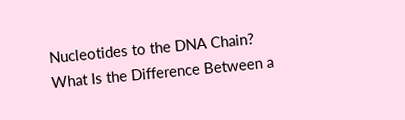Nucleotides to the DNA Chain?
What Is the Difference Between a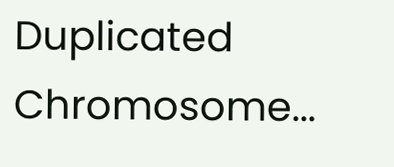Duplicated Chromosome...